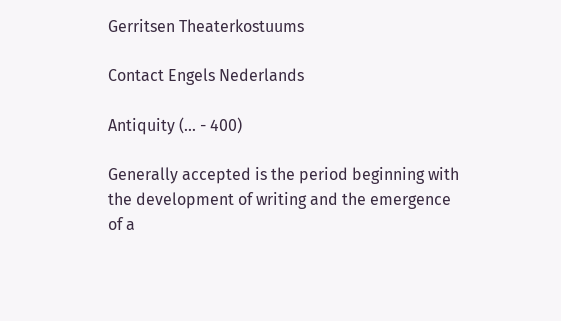Gerritsen Theaterkostuums

Contact Engels Nederlands

Antiquity (... - 400)

Generally accepted is the period beginning with the development of writing and the emergence of a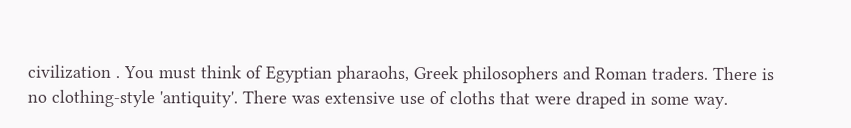civilization . You must think of Egyptian pharaohs, Greek philosophers and Roman traders. There is no clothing-style 'antiquity'. There was extensive use of cloths that were draped in some way.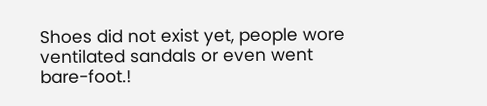Shoes did not exist yet, people wore ventilated sandals or even went bare-foot.!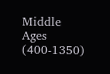Middle Ages (400-1350)